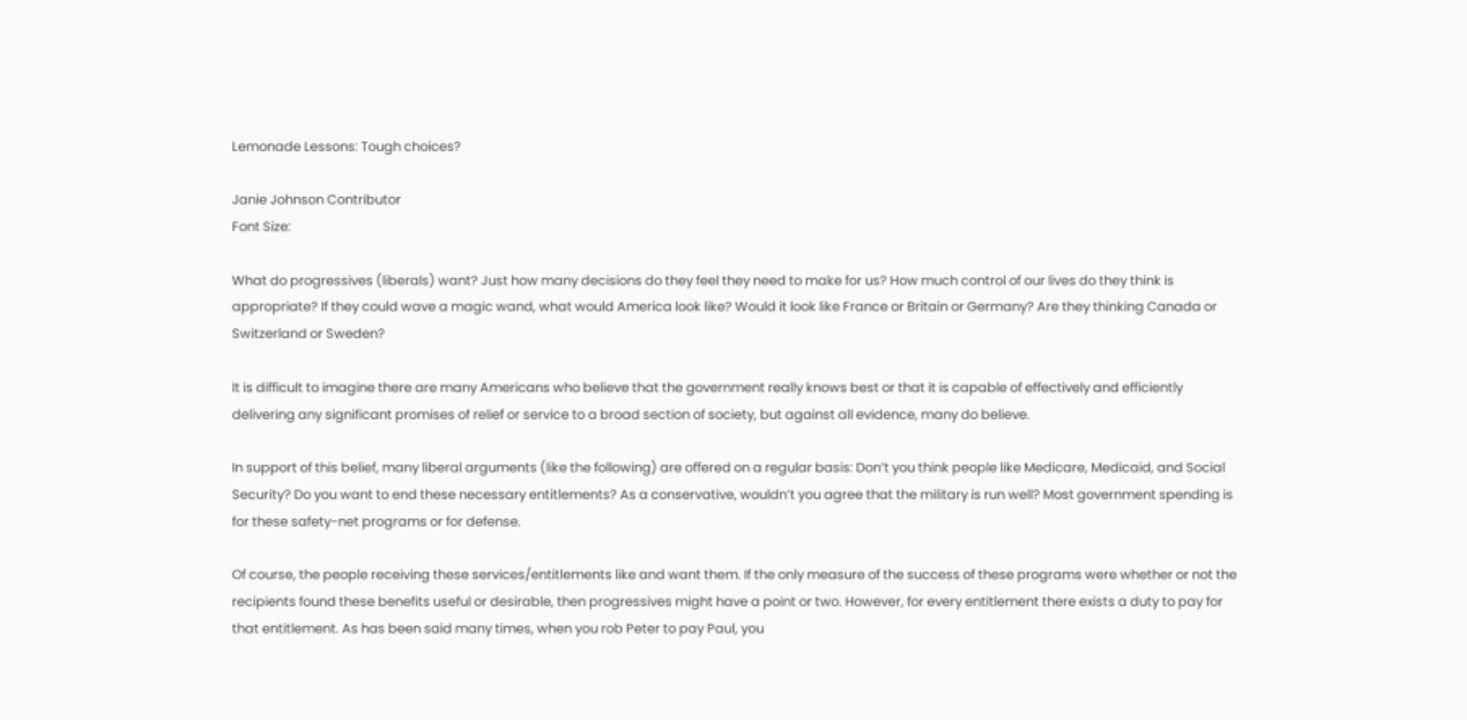Lemonade Lessons: Tough choices?

Janie Johnson Contributor
Font Size:

What do progressives (liberals) want? Just how many decisions do they feel they need to make for us? How much control of our lives do they think is appropriate? If they could wave a magic wand, what would America look like? Would it look like France or Britain or Germany? Are they thinking Canada or Switzerland or Sweden?

It is difficult to imagine there are many Americans who believe that the government really knows best or that it is capable of effectively and efficiently delivering any significant promises of relief or service to a broad section of society, but against all evidence, many do believe.

In support of this belief, many liberal arguments (like the following) are offered on a regular basis: Don’t you think people like Medicare, Medicaid, and Social Security? Do you want to end these necessary entitlements? As a conservative, wouldn’t you agree that the military is run well? Most government spending is for these safety-net programs or for defense.

Of course, the people receiving these services/entitlements like and want them. If the only measure of the success of these programs were whether or not the recipients found these benefits useful or desirable, then progressives might have a point or two. However, for every entitlement there exists a duty to pay for that entitlement. As has been said many times, when you rob Peter to pay Paul, you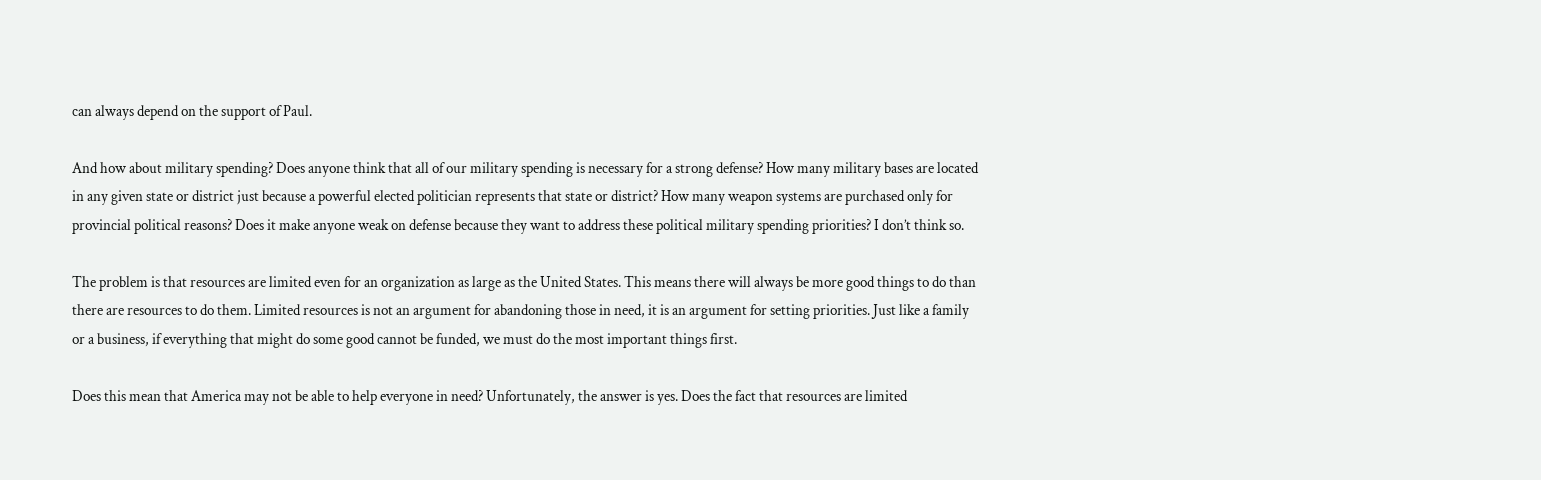can always depend on the support of Paul.

And how about military spending? Does anyone think that all of our military spending is necessary for a strong defense? How many military bases are located in any given state or district just because a powerful elected politician represents that state or district? How many weapon systems are purchased only for provincial political reasons? Does it make anyone weak on defense because they want to address these political military spending priorities? I don’t think so.

The problem is that resources are limited even for an organization as large as the United States. This means there will always be more good things to do than there are resources to do them. Limited resources is not an argument for abandoning those in need, it is an argument for setting priorities. Just like a family or a business, if everything that might do some good cannot be funded, we must do the most important things first.

Does this mean that America may not be able to help everyone in need? Unfortunately, the answer is yes. Does the fact that resources are limited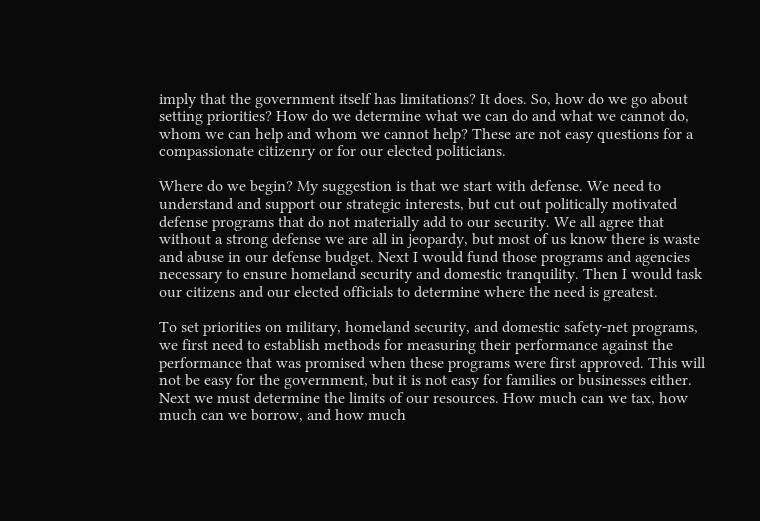imply that the government itself has limitations? It does. So, how do we go about setting priorities? How do we determine what we can do and what we cannot do, whom we can help and whom we cannot help? These are not easy questions for a compassionate citizenry or for our elected politicians.

Where do we begin? My suggestion is that we start with defense. We need to understand and support our strategic interests, but cut out politically motivated defense programs that do not materially add to our security. We all agree that without a strong defense we are all in jeopardy, but most of us know there is waste and abuse in our defense budget. Next I would fund those programs and agencies necessary to ensure homeland security and domestic tranquility. Then I would task our citizens and our elected officials to determine where the need is greatest.

To set priorities on military, homeland security, and domestic safety-net programs, we first need to establish methods for measuring their performance against the performance that was promised when these programs were first approved. This will not be easy for the government, but it is not easy for families or businesses either. Next we must determine the limits of our resources. How much can we tax, how much can we borrow, and how much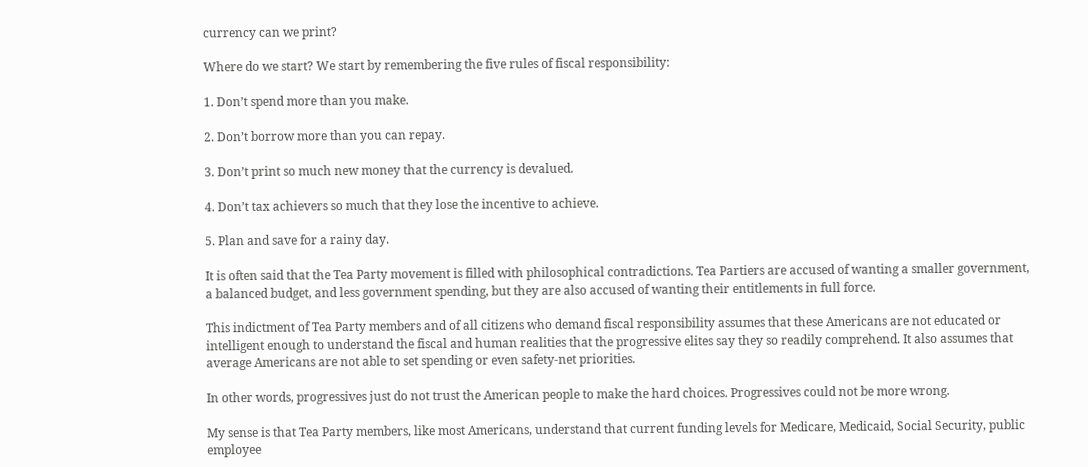currency can we print?

Where do we start? We start by remembering the five rules of fiscal responsibility:

1. Don’t spend more than you make.

2. Don’t borrow more than you can repay.

3. Don’t print so much new money that the currency is devalued.

4. Don’t tax achievers so much that they lose the incentive to achieve.

5. Plan and save for a rainy day.

It is often said that the Tea Party movement is filled with philosophical contradictions. Tea Partiers are accused of wanting a smaller government, a balanced budget, and less government spending, but they are also accused of wanting their entitlements in full force.

This indictment of Tea Party members and of all citizens who demand fiscal responsibility assumes that these Americans are not educated or intelligent enough to understand the fiscal and human realities that the progressive elites say they so readily comprehend. It also assumes that average Americans are not able to set spending or even safety-net priorities.

In other words, progressives just do not trust the American people to make the hard choices. Progressives could not be more wrong.

My sense is that Tea Party members, like most Americans, understand that current funding levels for Medicare, Medicaid, Social Security, public employee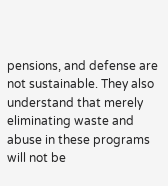pensions, and defense are not sustainable. They also understand that merely eliminating waste and abuse in these programs will not be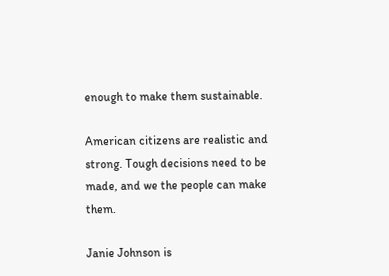enough to make them sustainable.

American citizens are realistic and strong. Tough decisions need to be made, and we the people can make them.

Janie Johnson is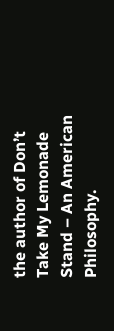the author of Don’t Take My Lemonade Stand – An American Philosophy.